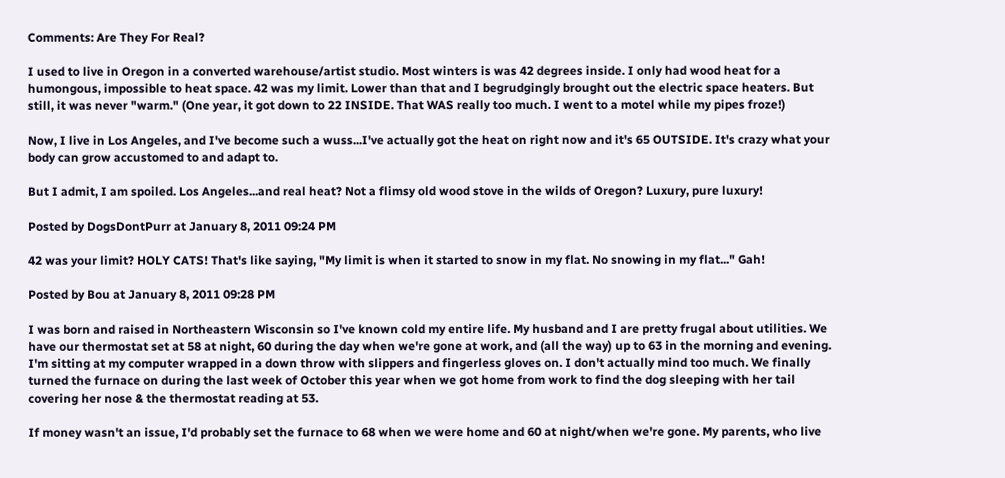Comments: Are They For Real?

I used to live in Oregon in a converted warehouse/artist studio. Most winters is was 42 degrees inside. I only had wood heat for a humongous, impossible to heat space. 42 was my limit. Lower than that and I begrudgingly brought out the electric space heaters. But still, it was never "warm." (One year, it got down to 22 INSIDE. That WAS really too much. I went to a motel while my pipes froze!)

Now, I live in Los Angeles, and I've become such a wuss...I've actually got the heat on right now and it's 65 OUTSIDE. It's crazy what your body can grow accustomed to and adapt to.

But I admit, I am spoiled. Los Angeles...and real heat? Not a flimsy old wood stove in the wilds of Oregon? Luxury, pure luxury!

Posted by DogsDontPurr at January 8, 2011 09:24 PM

42 was your limit? HOLY CATS! That's like saying, "My limit is when it started to snow in my flat. No snowing in my flat..." Gah!

Posted by Bou at January 8, 2011 09:28 PM

I was born and raised in Northeastern Wisconsin so I've known cold my entire life. My husband and I are pretty frugal about utilities. We have our thermostat set at 58 at night, 60 during the day when we're gone at work, and (all the way) up to 63 in the morning and evening. I'm sitting at my computer wrapped in a down throw with slippers and fingerless gloves on. I don't actually mind too much. We finally turned the furnace on during the last week of October this year when we got home from work to find the dog sleeping with her tail covering her nose & the thermostat reading at 53.

If money wasn't an issue, I'd probably set the furnace to 68 when we were home and 60 at night/when we're gone. My parents, who live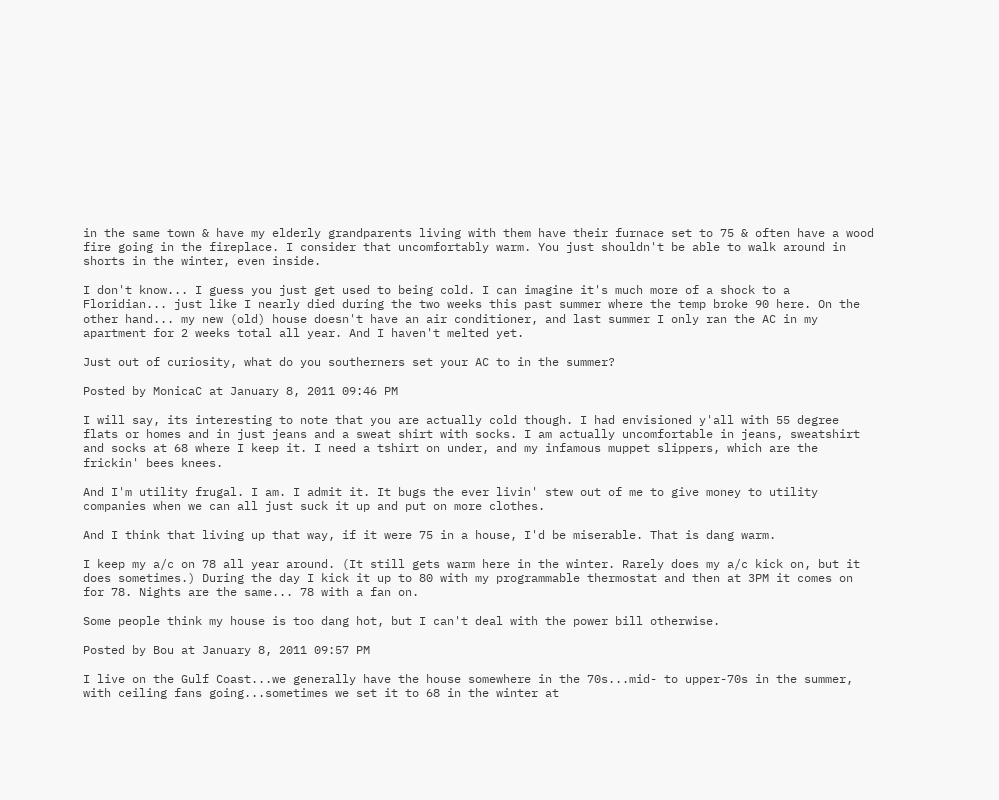in the same town & have my elderly grandparents living with them have their furnace set to 75 & often have a wood fire going in the fireplace. I consider that uncomfortably warm. You just shouldn't be able to walk around in shorts in the winter, even inside.

I don't know... I guess you just get used to being cold. I can imagine it's much more of a shock to a Floridian... just like I nearly died during the two weeks this past summer where the temp broke 90 here. On the other hand... my new (old) house doesn't have an air conditioner, and last summer I only ran the AC in my apartment for 2 weeks total all year. And I haven't melted yet.

Just out of curiosity, what do you southerners set your AC to in the summer?

Posted by MonicaC at January 8, 2011 09:46 PM

I will say, its interesting to note that you are actually cold though. I had envisioned y'all with 55 degree flats or homes and in just jeans and a sweat shirt with socks. I am actually uncomfortable in jeans, sweatshirt and socks at 68 where I keep it. I need a tshirt on under, and my infamous muppet slippers, which are the frickin' bees knees.

And I'm utility frugal. I am. I admit it. It bugs the ever livin' stew out of me to give money to utility companies when we can all just suck it up and put on more clothes.

And I think that living up that way, if it were 75 in a house, I'd be miserable. That is dang warm.

I keep my a/c on 78 all year around. (It still gets warm here in the winter. Rarely does my a/c kick on, but it does sometimes.) During the day I kick it up to 80 with my programmable thermostat and then at 3PM it comes on for 78. Nights are the same... 78 with a fan on.

Some people think my house is too dang hot, but I can't deal with the power bill otherwise.

Posted by Bou at January 8, 2011 09:57 PM

I live on the Gulf Coast...we generally have the house somewhere in the 70s...mid- to upper-70s in the summer, with ceiling fans going...sometimes we set it to 68 in the winter at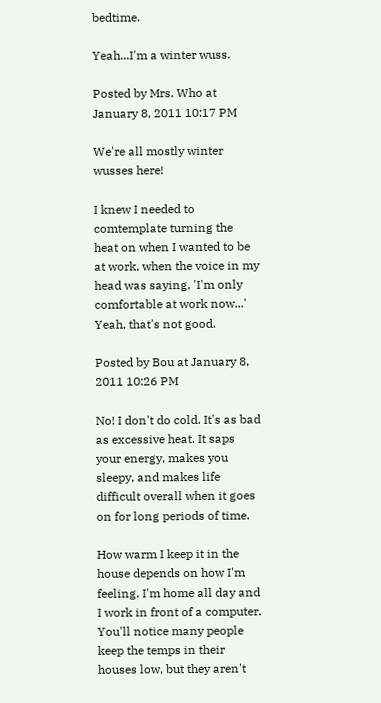bedtime.

Yeah...I'm a winter wuss.

Posted by Mrs. Who at January 8, 2011 10:17 PM

We're all mostly winter wusses here!

I knew I needed to comtemplate turning the heat on when I wanted to be at work, when the voice in my head was saying, 'I'm only comfortable at work now...' Yeah, that's not good.

Posted by Bou at January 8, 2011 10:26 PM

No! I don't do cold. It's as bad as excessive heat. It saps your energy, makes you sleepy, and makes life difficult overall when it goes on for long periods of time.

How warm I keep it in the house depends on how I'm feeling. I'm home all day and I work in front of a computer. You'll notice many people keep the temps in their houses low, but they aren't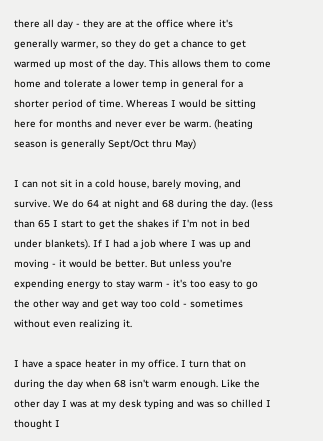there all day - they are at the office where it's generally warmer, so they do get a chance to get warmed up most of the day. This allows them to come home and tolerate a lower temp in general for a shorter period of time. Whereas I would be sitting here for months and never ever be warm. (heating season is generally Sept/Oct thru May)

I can not sit in a cold house, barely moving, and survive. We do 64 at night and 68 during the day. (less than 65 I start to get the shakes if I'm not in bed under blankets). If I had a job where I was up and moving - it would be better. But unless you're expending energy to stay warm - it's too easy to go the other way and get way too cold - sometimes without even realizing it.

I have a space heater in my office. I turn that on during the day when 68 isn't warm enough. Like the other day I was at my desk typing and was so chilled I thought I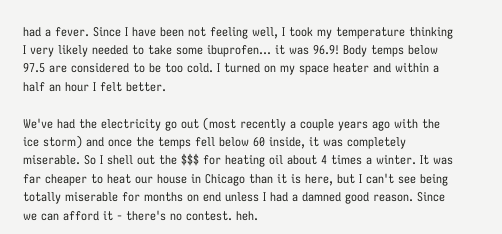had a fever. Since I have been not feeling well, I took my temperature thinking I very likely needed to take some ibuprofen... it was 96.9! Body temps below 97.5 are considered to be too cold. I turned on my space heater and within a half an hour I felt better.

We've had the electricity go out (most recently a couple years ago with the ice storm) and once the temps fell below 60 inside, it was completely miserable. So I shell out the $$$ for heating oil about 4 times a winter. It was far cheaper to heat our house in Chicago than it is here, but I can't see being totally miserable for months on end unless I had a damned good reason. Since we can afford it - there's no contest. heh.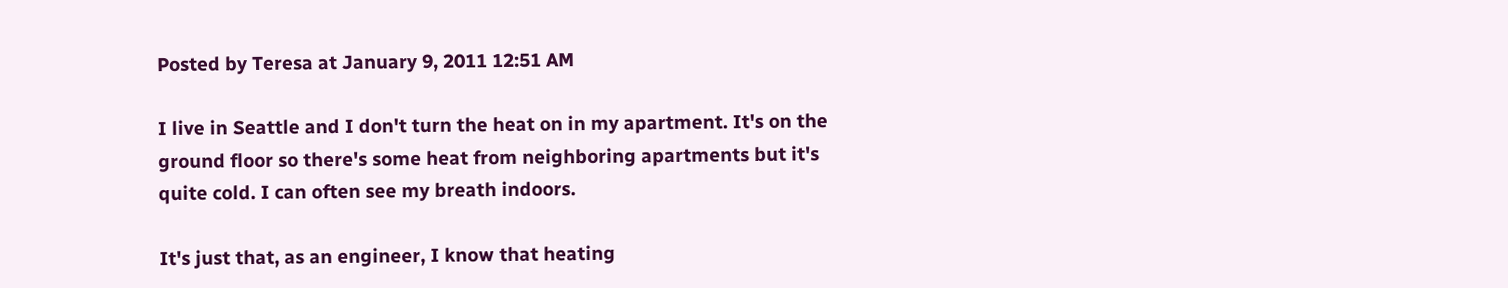Posted by Teresa at January 9, 2011 12:51 AM

I live in Seattle and I don't turn the heat on in my apartment. It's on the ground floor so there's some heat from neighboring apartments but it's quite cold. I can often see my breath indoors.

It's just that, as an engineer, I know that heating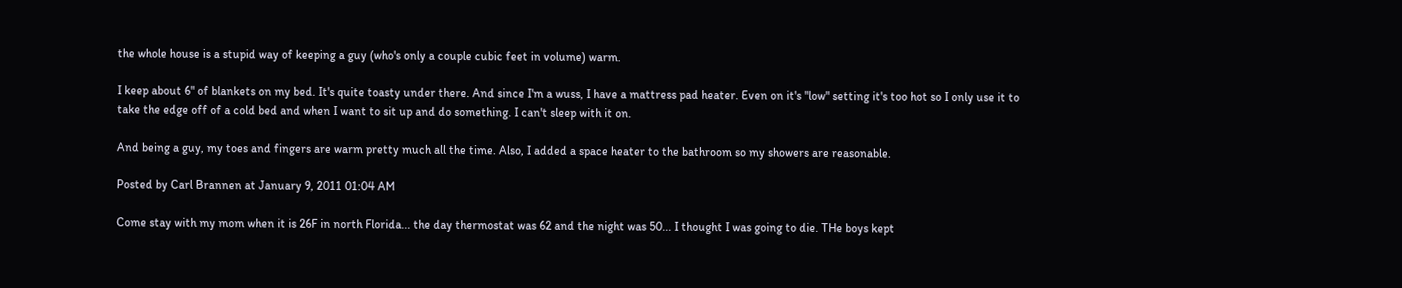the whole house is a stupid way of keeping a guy (who's only a couple cubic feet in volume) warm.

I keep about 6" of blankets on my bed. It's quite toasty under there. And since I'm a wuss, I have a mattress pad heater. Even on it's "low" setting it's too hot so I only use it to take the edge off of a cold bed and when I want to sit up and do something. I can't sleep with it on.

And being a guy, my toes and fingers are warm pretty much all the time. Also, I added a space heater to the bathroom so my showers are reasonable.

Posted by Carl Brannen at January 9, 2011 01:04 AM

Come stay with my mom when it is 26F in north Florida... the day thermostat was 62 and the night was 50... I thought I was going to die. THe boys kept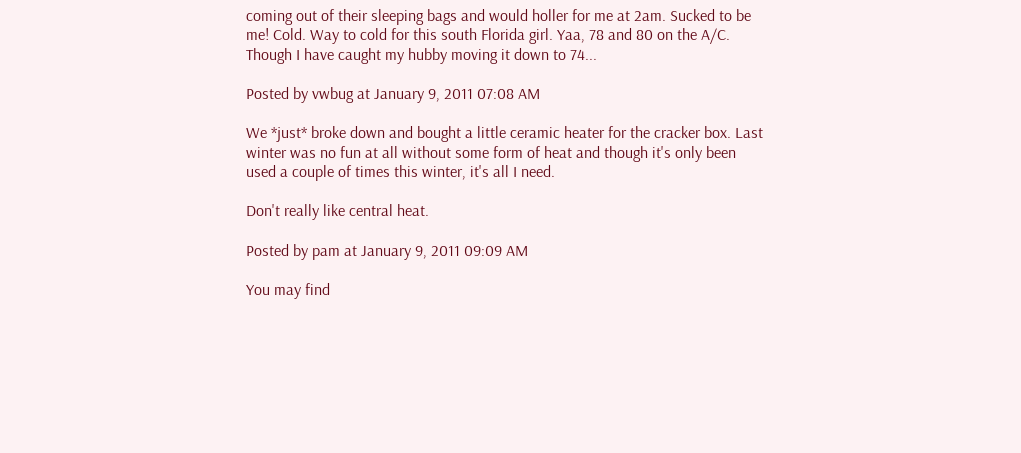coming out of their sleeping bags and would holler for me at 2am. Sucked to be me! Cold. Way to cold for this south Florida girl. Yaa, 78 and 80 on the A/C. Though I have caught my hubby moving it down to 74...

Posted by vwbug at January 9, 2011 07:08 AM

We *just* broke down and bought a little ceramic heater for the cracker box. Last winter was no fun at all without some form of heat and though it's only been used a couple of times this winter, it's all I need.

Don't really like central heat.

Posted by pam at January 9, 2011 09:09 AM

You may find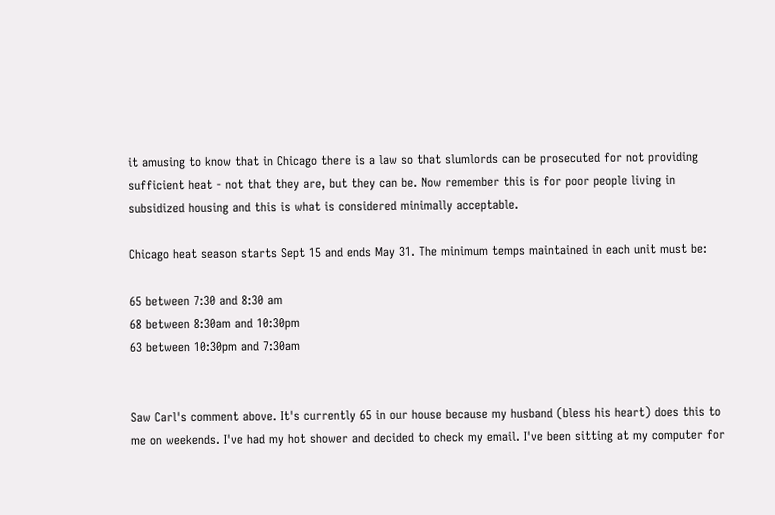it amusing to know that in Chicago there is a law so that slumlords can be prosecuted for not providing sufficient heat - not that they are, but they can be. Now remember this is for poor people living in subsidized housing and this is what is considered minimally acceptable.

Chicago heat season starts Sept 15 and ends May 31. The minimum temps maintained in each unit must be:

65 between 7:30 and 8:30 am
68 between 8:30am and 10:30pm
63 between 10:30pm and 7:30am


Saw Carl's comment above. It's currently 65 in our house because my husband (bless his heart) does this to me on weekends. I've had my hot shower and decided to check my email. I've been sitting at my computer for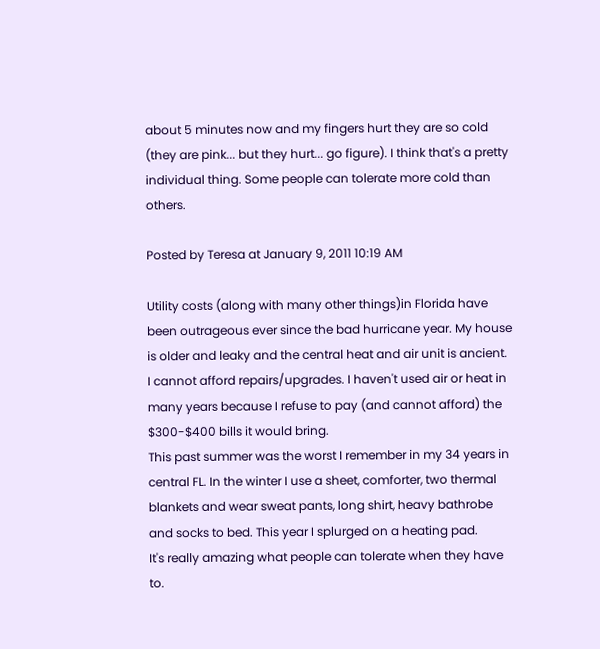about 5 minutes now and my fingers hurt they are so cold (they are pink... but they hurt... go figure). I think that's a pretty individual thing. Some people can tolerate more cold than others.

Posted by Teresa at January 9, 2011 10:19 AM

Utility costs (along with many other things)in Florida have been outrageous ever since the bad hurricane year. My house is older and leaky and the central heat and air unit is ancient. I cannot afford repairs/upgrades. I haven't used air or heat in many years because I refuse to pay (and cannot afford) the $300-$400 bills it would bring.
This past summer was the worst I remember in my 34 years in central FL. In the winter I use a sheet, comforter, two thermal blankets and wear sweat pants, long shirt, heavy bathrobe and socks to bed. This year I splurged on a heating pad.
It's really amazing what people can tolerate when they have to.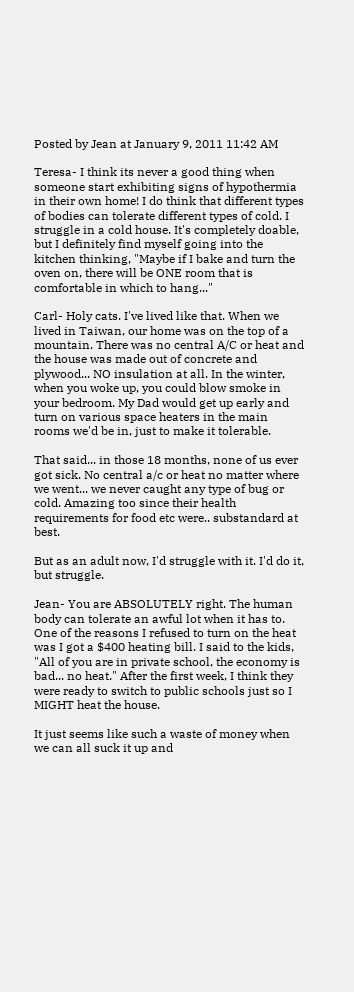Posted by Jean at January 9, 2011 11:42 AM

Teresa- I think its never a good thing when someone start exhibiting signs of hypothermia in their own home! I do think that different types of bodies can tolerate different types of cold. I struggle in a cold house. It's completely doable, but I definitely find myself going into the kitchen thinking, "Maybe if I bake and turn the oven on, there will be ONE room that is comfortable in which to hang..."

Carl- Holy cats. I've lived like that. When we lived in Taiwan, our home was on the top of a mountain. There was no central A/C or heat and the house was made out of concrete and plywood... NO insulation at all. In the winter, when you woke up, you could blow smoke in your bedroom. My Dad would get up early and turn on various space heaters in the main rooms we'd be in, just to make it tolerable.

That said... in those 18 months, none of us ever got sick. No central a/c or heat no matter where we went... we never caught any type of bug or cold. Amazing too since their health requirements for food etc were.. substandard at best.

But as an adult now, I'd struggle with it. I'd do it, but struggle.

Jean- You are ABSOLUTELY right. The human body can tolerate an awful lot when it has to. One of the reasons I refused to turn on the heat was I got a $400 heating bill. I said to the kids, "All of you are in private school, the economy is bad... no heat." After the first week, I think they were ready to switch to public schools just so I MIGHT heat the house.

It just seems like such a waste of money when we can all suck it up and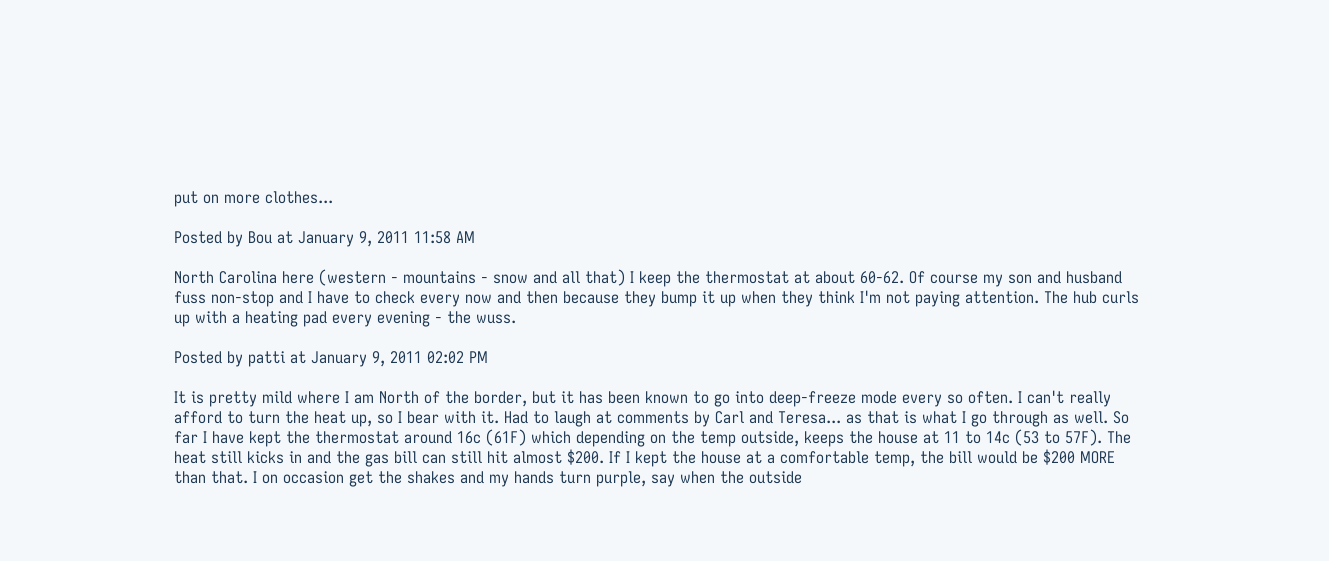put on more clothes...

Posted by Bou at January 9, 2011 11:58 AM

North Carolina here (western - mountains - snow and all that) I keep the thermostat at about 60-62. Of course my son and husband fuss non-stop and I have to check every now and then because they bump it up when they think I'm not paying attention. The hub curls up with a heating pad every evening - the wuss.

Posted by patti at January 9, 2011 02:02 PM

It is pretty mild where I am North of the border, but it has been known to go into deep-freeze mode every so often. I can't really afford to turn the heat up, so I bear with it. Had to laugh at comments by Carl and Teresa... as that is what I go through as well. So far I have kept the thermostat around 16c (61F) which depending on the temp outside, keeps the house at 11 to 14c (53 to 57F). The heat still kicks in and the gas bill can still hit almost $200. If I kept the house at a comfortable temp, the bill would be $200 MORE than that. I on occasion get the shakes and my hands turn purple, say when the outside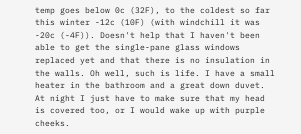temp goes below 0c (32F), to the coldest so far this winter -12c (10F) (with windchill it was -20c (-4F)). Doesn't help that I haven't been able to get the single-pane glass windows replaced yet and that there is no insulation in the walls. Oh well, such is life. I have a small heater in the bathroom and a great down duvet. At night I just have to make sure that my head is covered too, or I would wake up with purple cheeks.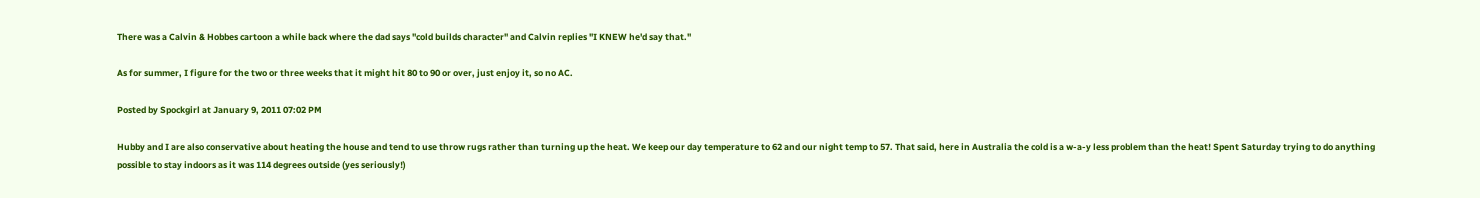There was a Calvin & Hobbes cartoon a while back where the dad says "cold builds character" and Calvin replies "I KNEW he'd say that."

As for summer, I figure for the two or three weeks that it might hit 80 to 90 or over, just enjoy it, so no AC.

Posted by Spockgirl at January 9, 2011 07:02 PM

Hubby and I are also conservative about heating the house and tend to use throw rugs rather than turning up the heat. We keep our day temperature to 62 and our night temp to 57. That said, here in Australia the cold is a w-a-y less problem than the heat! Spent Saturday trying to do anything possible to stay indoors as it was 114 degrees outside (yes seriously!)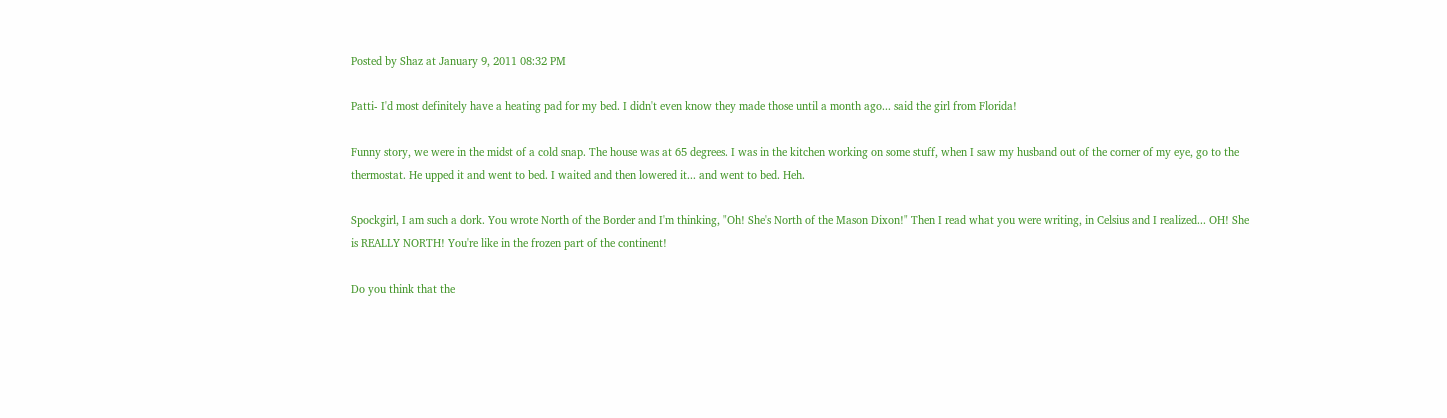Posted by Shaz at January 9, 2011 08:32 PM

Patti- I'd most definitely have a heating pad for my bed. I didn't even know they made those until a month ago... said the girl from Florida!

Funny story, we were in the midst of a cold snap. The house was at 65 degrees. I was in the kitchen working on some stuff, when I saw my husband out of the corner of my eye, go to the thermostat. He upped it and went to bed. I waited and then lowered it... and went to bed. Heh.

Spockgirl, I am such a dork. You wrote North of the Border and I'm thinking, "Oh! She's North of the Mason Dixon!" Then I read what you were writing, in Celsius and I realized... OH! She is REALLY NORTH! You're like in the frozen part of the continent!

Do you think that the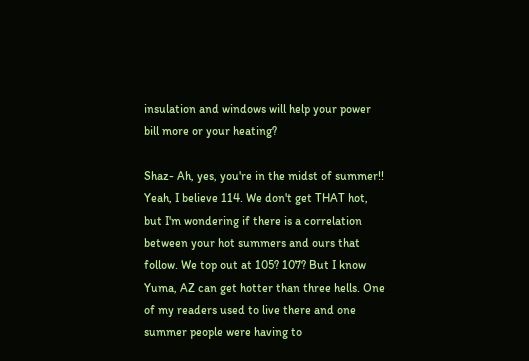insulation and windows will help your power bill more or your heating?

Shaz- Ah, yes, you're in the midst of summer!! Yeah, I believe 114. We don't get THAT hot, but I'm wondering if there is a correlation between your hot summers and ours that follow. We top out at 105? 107? But I know Yuma, AZ can get hotter than three hells. One of my readers used to live there and one summer people were having to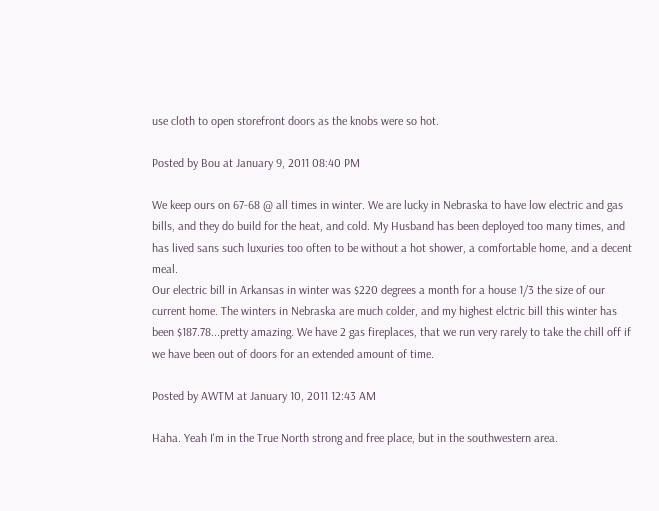use cloth to open storefront doors as the knobs were so hot.

Posted by Bou at January 9, 2011 08:40 PM

We keep ours on 67-68 @ all times in winter. We are lucky in Nebraska to have low electric and gas bills, and they do build for the heat, and cold. My Husband has been deployed too many times, and has lived sans such luxuries too often to be without a hot shower, a comfortable home, and a decent meal.
Our electric bill in Arkansas in winter was $220 degrees a month for a house 1/3 the size of our current home. The winters in Nebraska are much colder, and my highest elctric bill this winter has been $187.78...pretty amazing. We have 2 gas fireplaces, that we run very rarely to take the chill off if we have been out of doors for an extended amount of time.

Posted by AWTM at January 10, 2011 12:43 AM

Haha. Yeah I'm in the True North strong and free place, but in the southwestern area.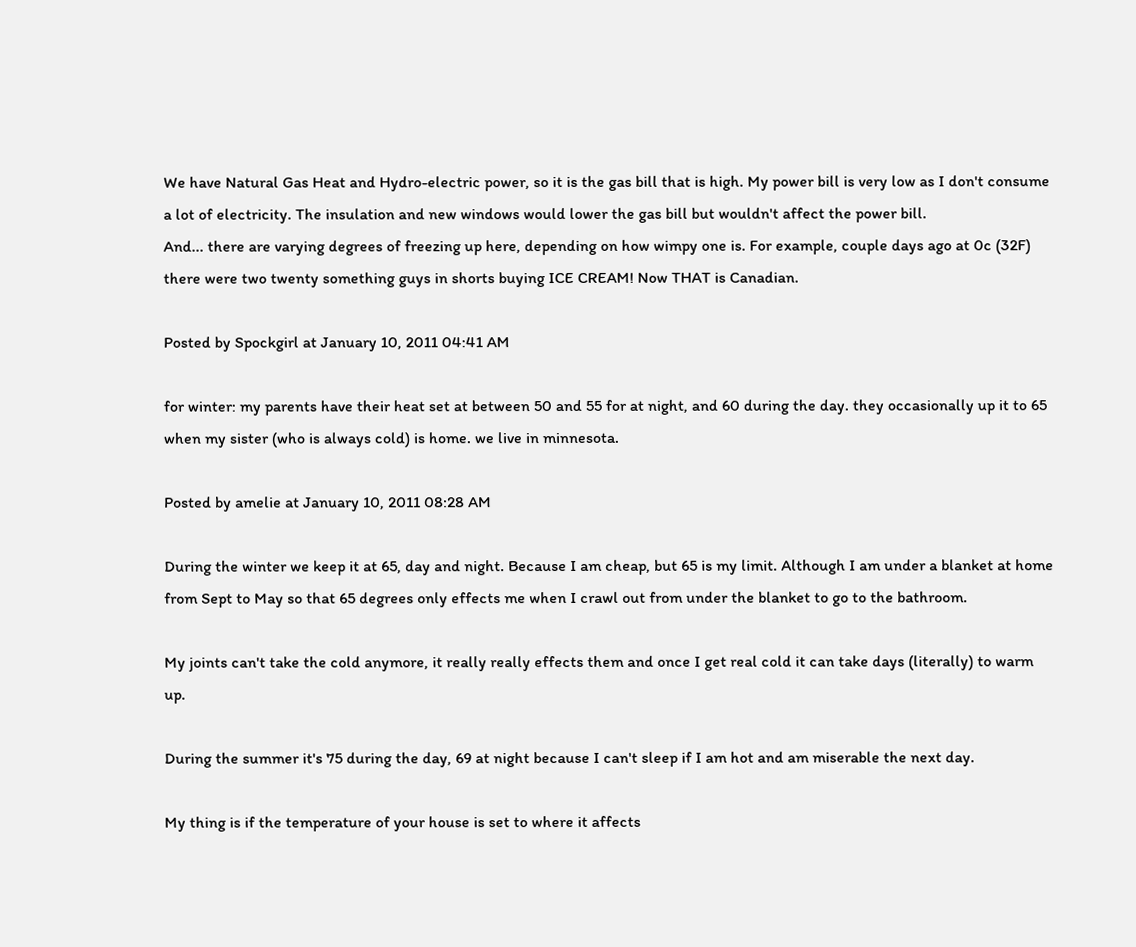We have Natural Gas Heat and Hydro-electric power, so it is the gas bill that is high. My power bill is very low as I don't consume a lot of electricity. The insulation and new windows would lower the gas bill but wouldn't affect the power bill.
And... there are varying degrees of freezing up here, depending on how wimpy one is. For example, couple days ago at 0c (32F) there were two twenty something guys in shorts buying ICE CREAM! Now THAT is Canadian.

Posted by Spockgirl at January 10, 2011 04:41 AM

for winter: my parents have their heat set at between 50 and 55 for at night, and 60 during the day. they occasionally up it to 65 when my sister (who is always cold) is home. we live in minnesota.

Posted by amelie at January 10, 2011 08:28 AM

During the winter we keep it at 65, day and night. Because I am cheap, but 65 is my limit. Although I am under a blanket at home from Sept to May so that 65 degrees only effects me when I crawl out from under the blanket to go to the bathroom.

My joints can't take the cold anymore, it really really effects them and once I get real cold it can take days (literally) to warm up.

During the summer it's 75 during the day, 69 at night because I can't sleep if I am hot and am miserable the next day.

My thing is if the temperature of your house is set to where it affects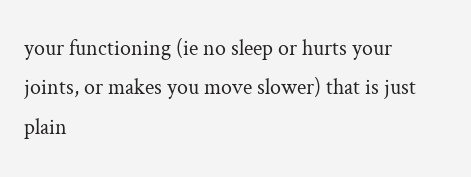your functioning (ie no sleep or hurts your joints, or makes you move slower) that is just plain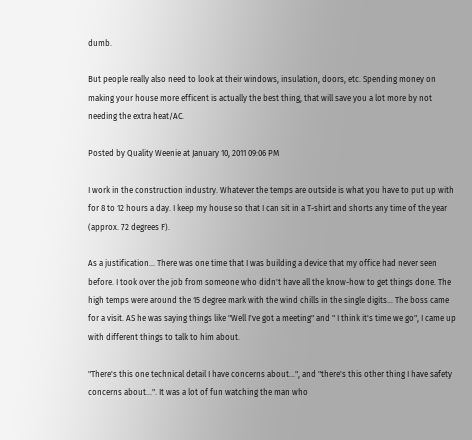dumb.

But people really also need to look at their windows, insulation, doors, etc. Spending money on making your house more efficent is actually the best thing, that will save you a lot more by not needing the extra heat/AC.

Posted by Quality Weenie at January 10, 2011 09:06 PM

I work in the construction industry. Whatever the temps are outside is what you have to put up with for 8 to 12 hours a day. I keep my house so that I can sit in a T-shirt and shorts any time of the year (approx. 72 degrees F).

As a justification... There was one time that I was building a device that my office had never seen before. I took over the job from someone who didn't have all the know-how to get things done. The high temps were around the 15 degree mark with the wind chills in the single digits... The boss came for a visit. AS he was saying things like "Well I've got a meeting" and " I think it's time we go", I came up with different things to talk to him about.

"There's this one technical detail I have concerns about...", and "there's this other thing I have safety concerns about...". It was a lot of fun watching the man who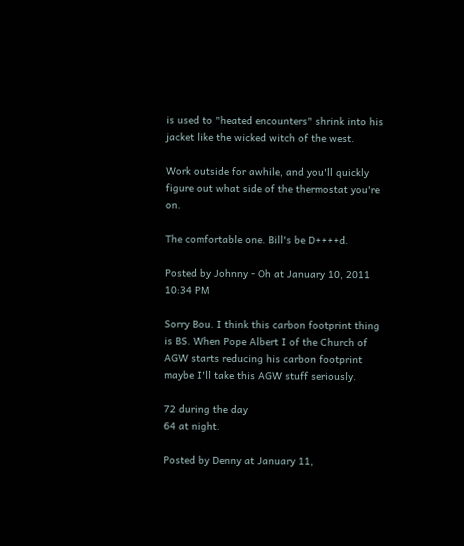is used to "heated encounters" shrink into his jacket like the wicked witch of the west.

Work outside for awhile, and you'll quickly figure out what side of the thermostat you're on.

The comfortable one. Bill's be D++++d.

Posted by Johnny - Oh at January 10, 2011 10:34 PM

Sorry Bou. I think this carbon footprint thing is BS. When Pope Albert I of the Church of AGW starts reducing his carbon footprint maybe I'll take this AGW stuff seriously.

72 during the day
64 at night.

Posted by Denny at January 11,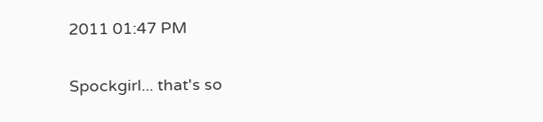2011 01:47 PM

Spockgirl... that's so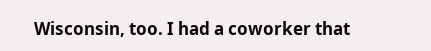Wisconsin, too. I had a coworker that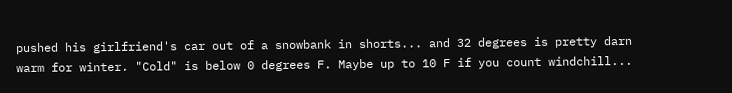pushed his girlfriend's car out of a snowbank in shorts... and 32 degrees is pretty darn warm for winter. "Cold" is below 0 degrees F. Maybe up to 10 F if you count windchill...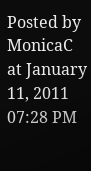Posted by MonicaC at January 11, 2011 07:28 PM